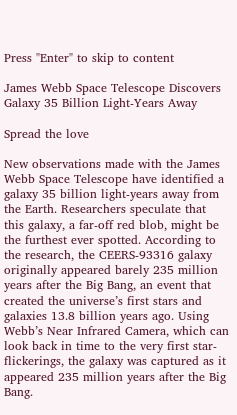Press "Enter" to skip to content

James Webb Space Telescope Discovers Galaxy 35 Billion Light-Years Away

Spread the love

New observations made with the James Webb Space Telescope have identified a galaxy 35 billion light-years away from the Earth. Researchers speculate that this galaxy, a far-off red blob, might be the furthest ever spotted. According to the research, the CEERS-93316 galaxy originally appeared barely 235 million years after the Big Bang, an event that created the universe’s first stars and galaxies 13.8 billion years ago. Using Webb’s Near Infrared Camera, which can look back in time to the very first star-flickerings, the galaxy was captured as it appeared 235 million years after the Big Bang.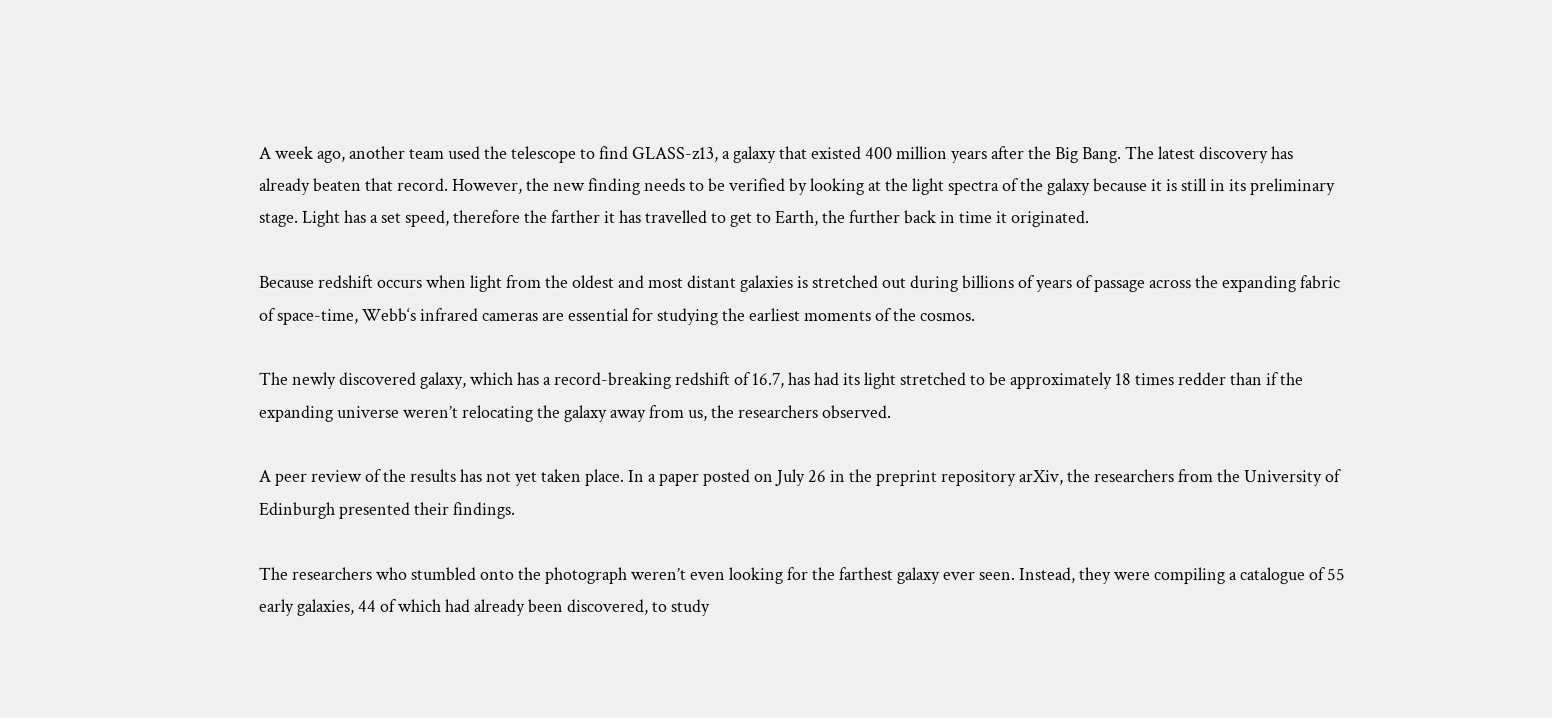A week ago, another team used the telescope to find GLASS-z13, a galaxy that existed 400 million years after the Big Bang. The latest discovery has already beaten that record. However, the new finding needs to be verified by looking at the light spectra of the galaxy because it is still in its preliminary stage. Light has a set speed, therefore the farther it has travelled to get to Earth, the further back in time it originated.

Because redshift occurs when light from the oldest and most distant galaxies is stretched out during billions of years of passage across the expanding fabric of space-time, Webb‘s infrared cameras are essential for studying the earliest moments of the cosmos.

The newly discovered galaxy, which has a record-breaking redshift of 16.7, has had its light stretched to be approximately 18 times redder than if the expanding universe weren’t relocating the galaxy away from us, the researchers observed.

A peer review of the results has not yet taken place. In a paper posted on July 26 in the preprint repository arXiv, the researchers from the University of Edinburgh presented their findings.

The researchers who stumbled onto the photograph weren’t even looking for the farthest galaxy ever seen. Instead, they were compiling a catalogue of 55 early galaxies, 44 of which had already been discovered, to study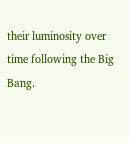their luminosity over time following the Big Bang.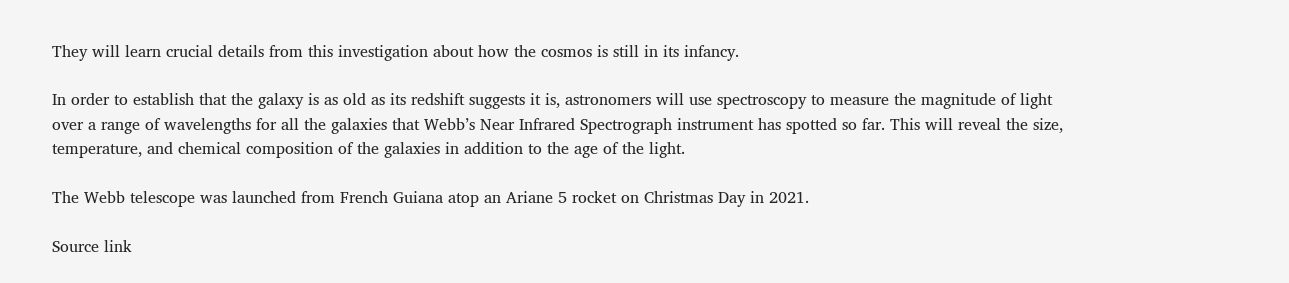They will learn crucial details from this investigation about how the cosmos is still in its infancy.

In order to establish that the galaxy is as old as its redshift suggests it is, astronomers will use spectroscopy to measure the magnitude of light over a range of wavelengths for all the galaxies that Webb’s Near Infrared Spectrograph instrument has spotted so far. This will reveal the size, temperature, and chemical composition of the galaxies in addition to the age of the light.

The Webb telescope was launched from French Guiana atop an Ariane 5 rocket on Christmas Day in 2021.

Source link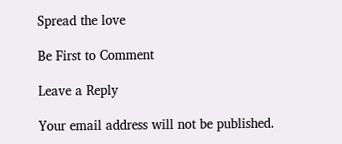Spread the love

Be First to Comment

Leave a Reply

Your email address will not be published.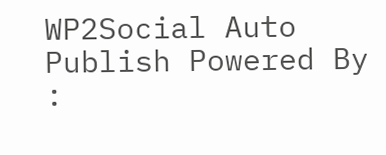WP2Social Auto Publish Powered By :